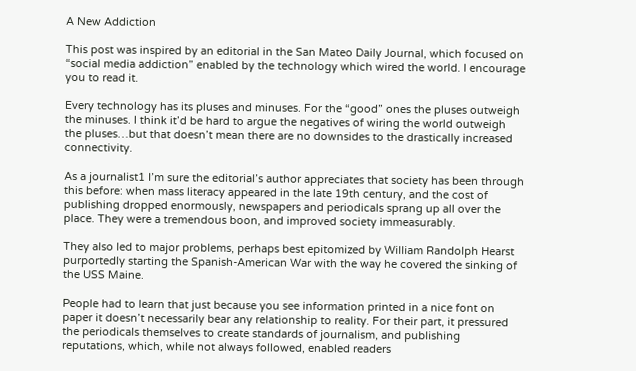A New Addiction

This post was inspired by an editorial in the San Mateo Daily Journal, which focused on “social media addiction” enabled by the technology which wired the world. I encourage you to read it.

Every technology has its pluses and minuses. For the “good” ones the pluses outweigh the minuses. I think it’d be hard to argue the negatives of wiring the world outweigh the pluses…but that doesn’t mean there are no downsides to the drastically increased connectivity.

As a journalist1 I’m sure the editorial’s author appreciates that society has been through this before: when mass literacy appeared in the late 19th century, and the cost of publishing dropped enormously, newspapers and periodicals sprang up all over the place. They were a tremendous boon, and improved society immeasurably.

They also led to major problems, perhaps best epitomized by William Randolph Hearst purportedly starting the Spanish-American War with the way he covered the sinking of the USS Maine.

People had to learn that just because you see information printed in a nice font on paper it doesn’t necessarily bear any relationship to reality. For their part, it pressured the periodicals themselves to create standards of journalism, and publishing reputations, which, while not always followed, enabled readers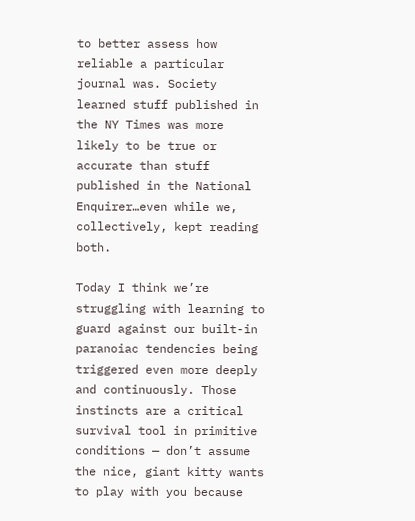to better assess how reliable a particular journal was. Society learned stuff published in the NY Times was more likely to be true or accurate than stuff published in the National Enquirer…even while we, collectively, kept reading both.

Today I think we’re struggling with learning to guard against our built-in paranoiac tendencies being triggered even more deeply and continuously. Those instincts are a critical survival tool in primitive conditions — don’t assume the nice, giant kitty wants to play with you because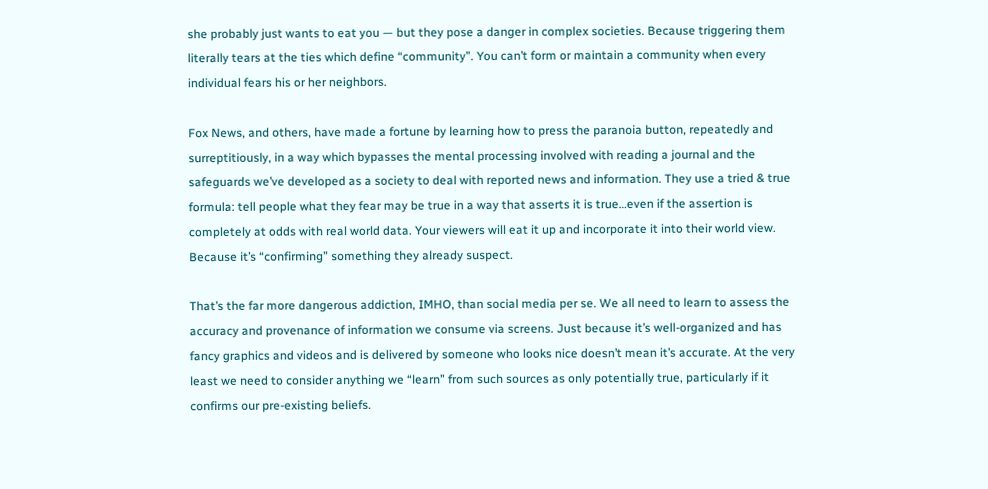she probably just wants to eat you — but they pose a danger in complex societies. Because triggering them literally tears at the ties which define “community”. You can’t form or maintain a community when every individual fears his or her neighbors.

Fox News, and others, have made a fortune by learning how to press the paranoia button, repeatedly and surreptitiously, in a way which bypasses the mental processing involved with reading a journal and the safeguards we’ve developed as a society to deal with reported news and information. They use a tried & true formula: tell people what they fear may be true in a way that asserts it is true…even if the assertion is completely at odds with real world data. Your viewers will eat it up and incorporate it into their world view. Because it’s “confirming” something they already suspect.

That’s the far more dangerous addiction, IMHO, than social media per se. We all need to learn to assess the accuracy and provenance of information we consume via screens. Just because it’s well-organized and has fancy graphics and videos and is delivered by someone who looks nice doesn’t mean it’s accurate. At the very least we need to consider anything we “learn” from such sources as only potentially true, particularly if it confirms our pre-existing beliefs.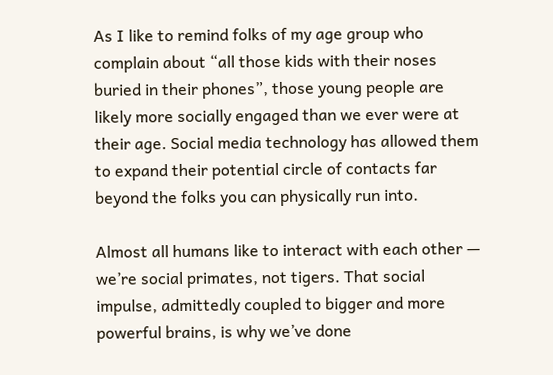As I like to remind folks of my age group who complain about “all those kids with their noses buried in their phones”, those young people are likely more socially engaged than we ever were at their age. Social media technology has allowed them to expand their potential circle of contacts far beyond the folks you can physically run into.

Almost all humans like to interact with each other — we’re social primates, not tigers. That social impulse, admittedly coupled to bigger and more powerful brains, is why we’ve done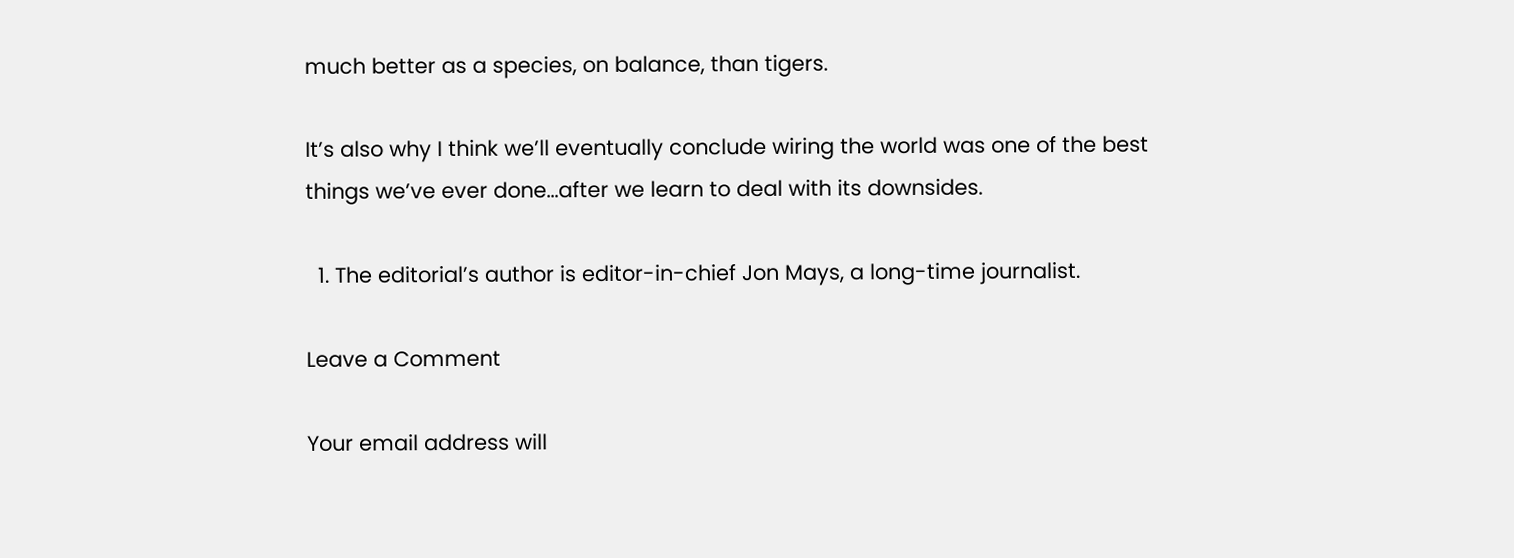much better as a species, on balance, than tigers.

It’s also why I think we’ll eventually conclude wiring the world was one of the best things we’ve ever done…after we learn to deal with its downsides.

  1. The editorial’s author is editor-in-chief Jon Mays, a long-time journalist.

Leave a Comment

Your email address will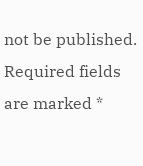not be published. Required fields are marked *